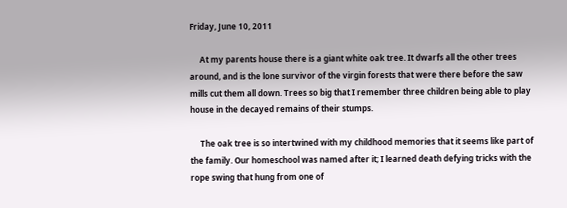Friday, June 10, 2011

     At my parents house there is a giant white oak tree. It dwarfs all the other trees around, and is the lone survivor of the virgin forests that were there before the saw mills cut them all down. Trees so big that I remember three children being able to play house in the decayed remains of their stumps.

     The oak tree is so intertwined with my childhood memories that it seems like part of the family. Our homeschool was named after it; I learned death defying tricks with the rope swing that hung from one of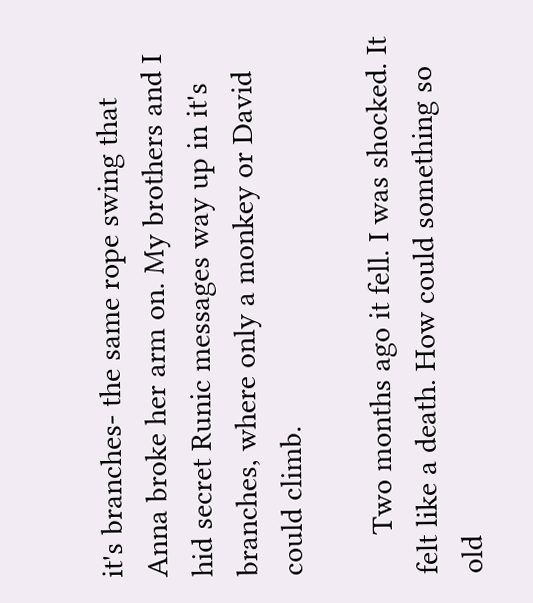it's branches- the same rope swing that Anna broke her arm on. My brothers and I hid secret Runic messages way up in it's branches, where only a monkey or David could climb.

     Two months ago it fell. I was shocked. It felt like a death. How could something so old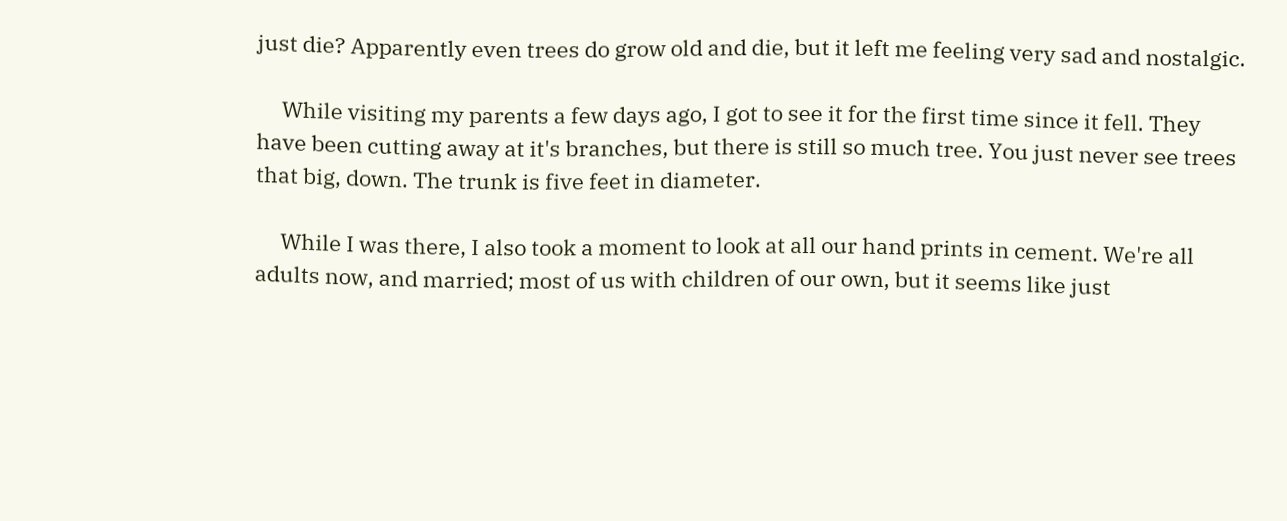just die? Apparently even trees do grow old and die, but it left me feeling very sad and nostalgic.

     While visiting my parents a few days ago, I got to see it for the first time since it fell. They have been cutting away at it's branches, but there is still so much tree. You just never see trees that big, down. The trunk is five feet in diameter.

     While I was there, I also took a moment to look at all our hand prints in cement. We're all adults now, and married; most of us with children of our own, but it seems like just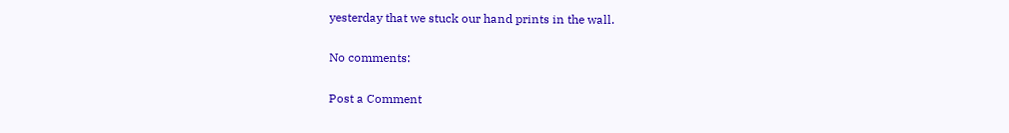yesterday that we stuck our hand prints in the wall.

No comments:

Post a Comment